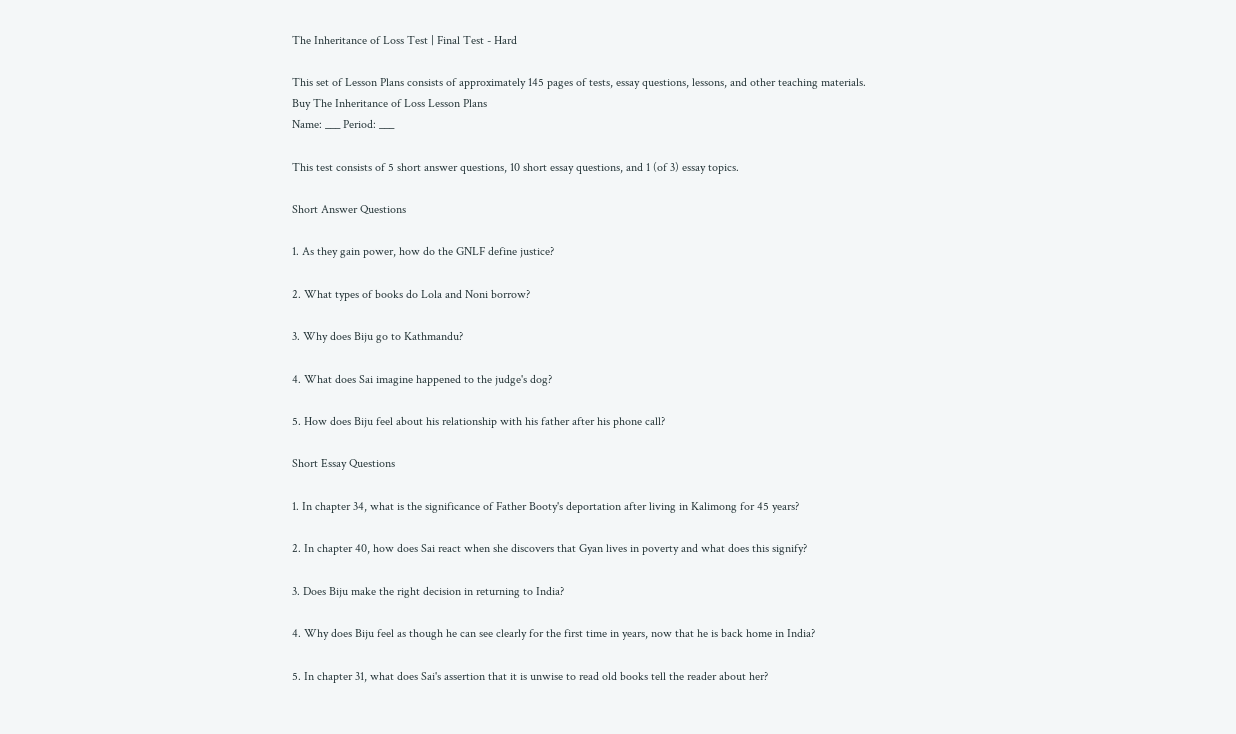The Inheritance of Loss Test | Final Test - Hard

This set of Lesson Plans consists of approximately 145 pages of tests, essay questions, lessons, and other teaching materials.
Buy The Inheritance of Loss Lesson Plans
Name: ___ Period: ___

This test consists of 5 short answer questions, 10 short essay questions, and 1 (of 3) essay topics.

Short Answer Questions

1. As they gain power, how do the GNLF define justice?

2. What types of books do Lola and Noni borrow?

3. Why does Biju go to Kathmandu?

4. What does Sai imagine happened to the judge's dog?

5. How does Biju feel about his relationship with his father after his phone call?

Short Essay Questions

1. In chapter 34, what is the significance of Father Booty's deportation after living in Kalimong for 45 years?

2. In chapter 40, how does Sai react when she discovers that Gyan lives in poverty and what does this signify?

3. Does Biju make the right decision in returning to India?

4. Why does Biju feel as though he can see clearly for the first time in years, now that he is back home in India?

5. In chapter 31, what does Sai's assertion that it is unwise to read old books tell the reader about her?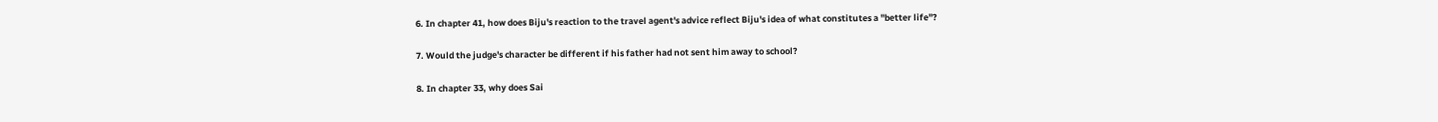6. In chapter 41, how does Biju's reaction to the travel agent's advice reflect Biju's idea of what constitutes a "better life"?

7. Would the judge's character be different if his father had not sent him away to school?

8. In chapter 33, why does Sai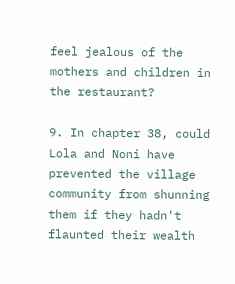feel jealous of the mothers and children in the restaurant?

9. In chapter 38, could Lola and Noni have prevented the village community from shunning them if they hadn't flaunted their wealth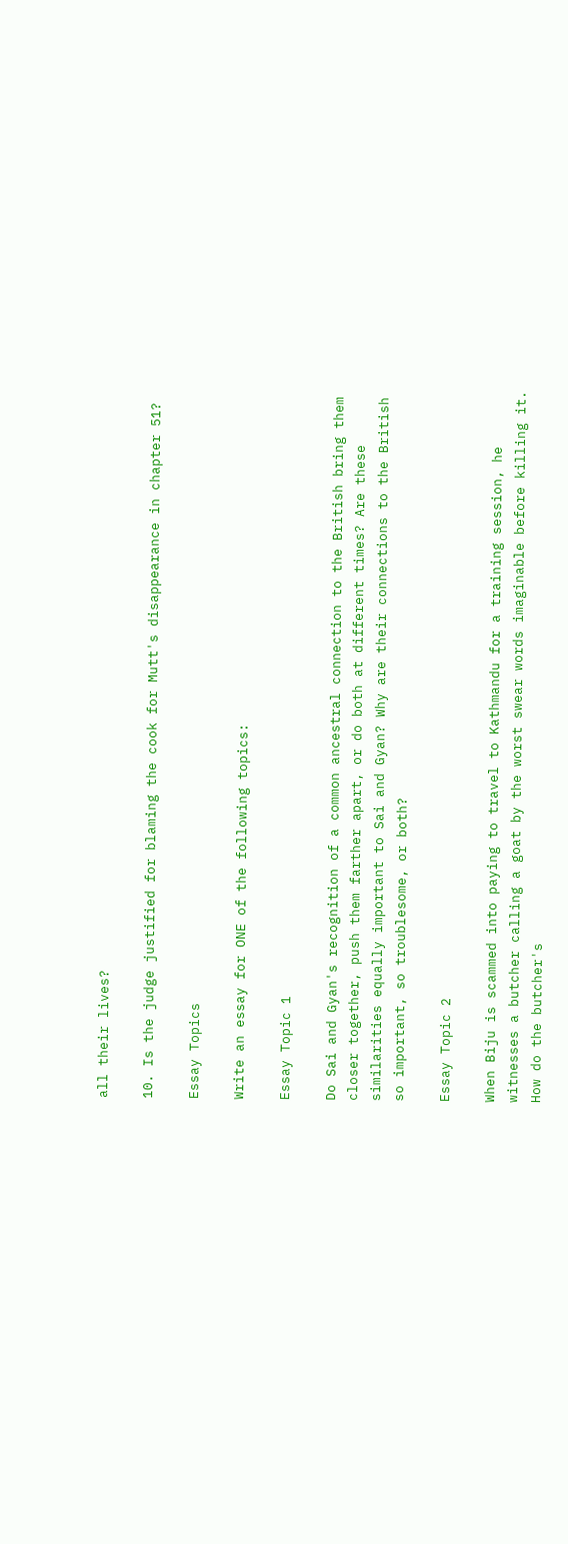all their lives?

10. Is the judge justified for blaming the cook for Mutt's disappearance in chapter 51?

Essay Topics

Write an essay for ONE of the following topics:

Essay Topic 1

Do Sai and Gyan's recognition of a common ancestral connection to the British bring them closer together, push them farther apart, or do both at different times? Are these similarities equally important to Sai and Gyan? Why are their connections to the British so important, so troublesome, or both?

Essay Topic 2

When Biju is scammed into paying to travel to Kathmandu for a training session, he witnesses a butcher calling a goat by the worst swear words imaginable before killing it. How do the butcher's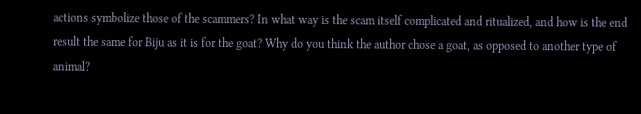actions symbolize those of the scammers? In what way is the scam itself complicated and ritualized, and how is the end result the same for Biju as it is for the goat? Why do you think the author chose a goat, as opposed to another type of animal?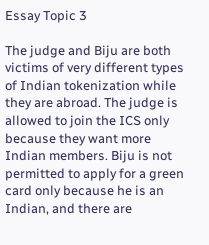Essay Topic 3

The judge and Biju are both victims of very different types of Indian tokenization while they are abroad. The judge is allowed to join the ICS only because they want more Indian members. Biju is not permitted to apply for a green card only because he is an Indian, and there are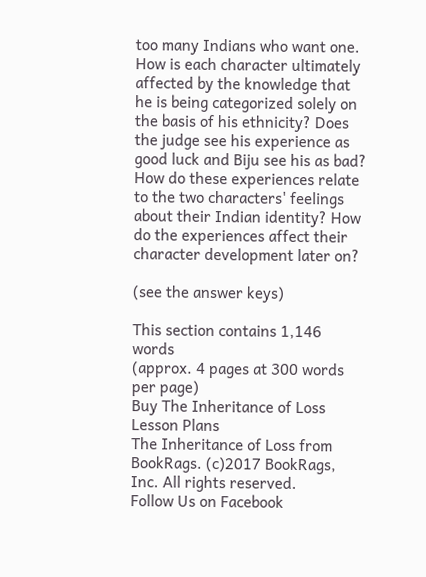too many Indians who want one. How is each character ultimately affected by the knowledge that he is being categorized solely on the basis of his ethnicity? Does the judge see his experience as good luck and Biju see his as bad? How do these experiences relate to the two characters' feelings about their Indian identity? How do the experiences affect their character development later on?

(see the answer keys)

This section contains 1,146 words
(approx. 4 pages at 300 words per page)
Buy The Inheritance of Loss Lesson Plans
The Inheritance of Loss from BookRags. (c)2017 BookRags, Inc. All rights reserved.
Follow Us on Facebook